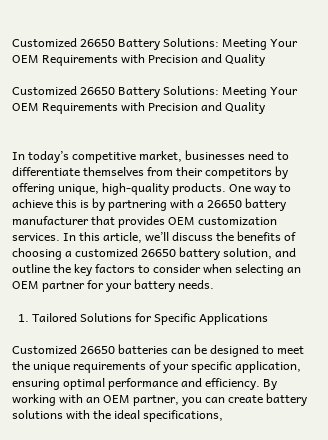Customized 26650 Battery Solutions: Meeting Your OEM Requirements with Precision and Quality

Customized 26650 Battery Solutions: Meeting Your OEM Requirements with Precision and Quality


In today’s competitive market, businesses need to differentiate themselves from their competitors by offering unique, high-quality products. One way to achieve this is by partnering with a 26650 battery manufacturer that provides OEM customization services. In this article, we’ll discuss the benefits of choosing a customized 26650 battery solution, and outline the key factors to consider when selecting an OEM partner for your battery needs.

  1. Tailored Solutions for Specific Applications

Customized 26650 batteries can be designed to meet the unique requirements of your specific application, ensuring optimal performance and efficiency. By working with an OEM partner, you can create battery solutions with the ideal specifications,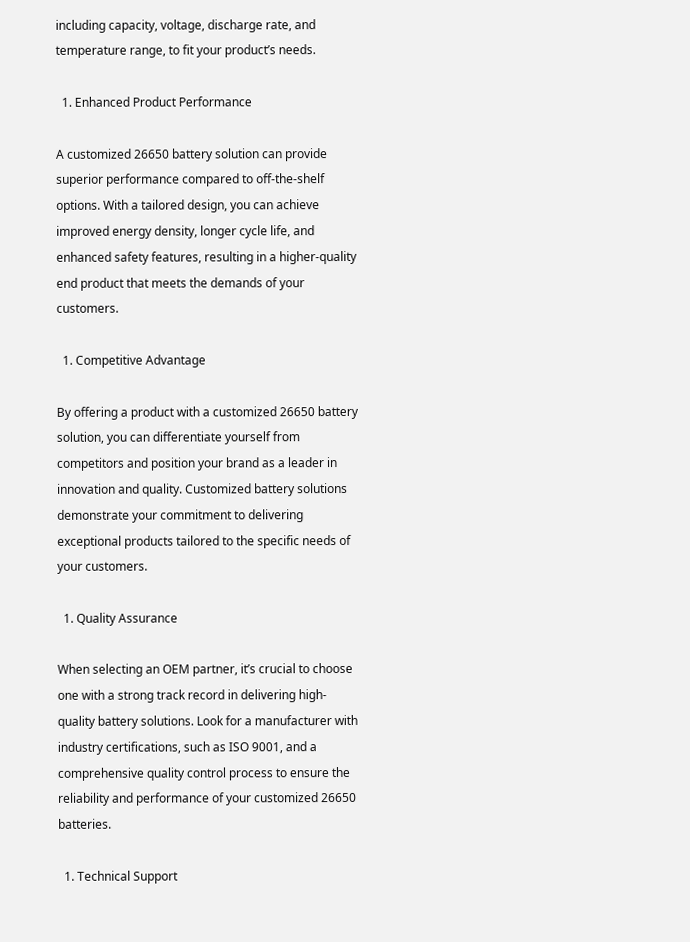including capacity, voltage, discharge rate, and temperature range, to fit your product’s needs.

  1. Enhanced Product Performance

A customized 26650 battery solution can provide superior performance compared to off-the-shelf options. With a tailored design, you can achieve improved energy density, longer cycle life, and enhanced safety features, resulting in a higher-quality end product that meets the demands of your customers.

  1. Competitive Advantage

By offering a product with a customized 26650 battery solution, you can differentiate yourself from competitors and position your brand as a leader in innovation and quality. Customized battery solutions demonstrate your commitment to delivering exceptional products tailored to the specific needs of your customers.

  1. Quality Assurance

When selecting an OEM partner, it’s crucial to choose one with a strong track record in delivering high-quality battery solutions. Look for a manufacturer with industry certifications, such as ISO 9001, and a comprehensive quality control process to ensure the reliability and performance of your customized 26650 batteries.

  1. Technical Support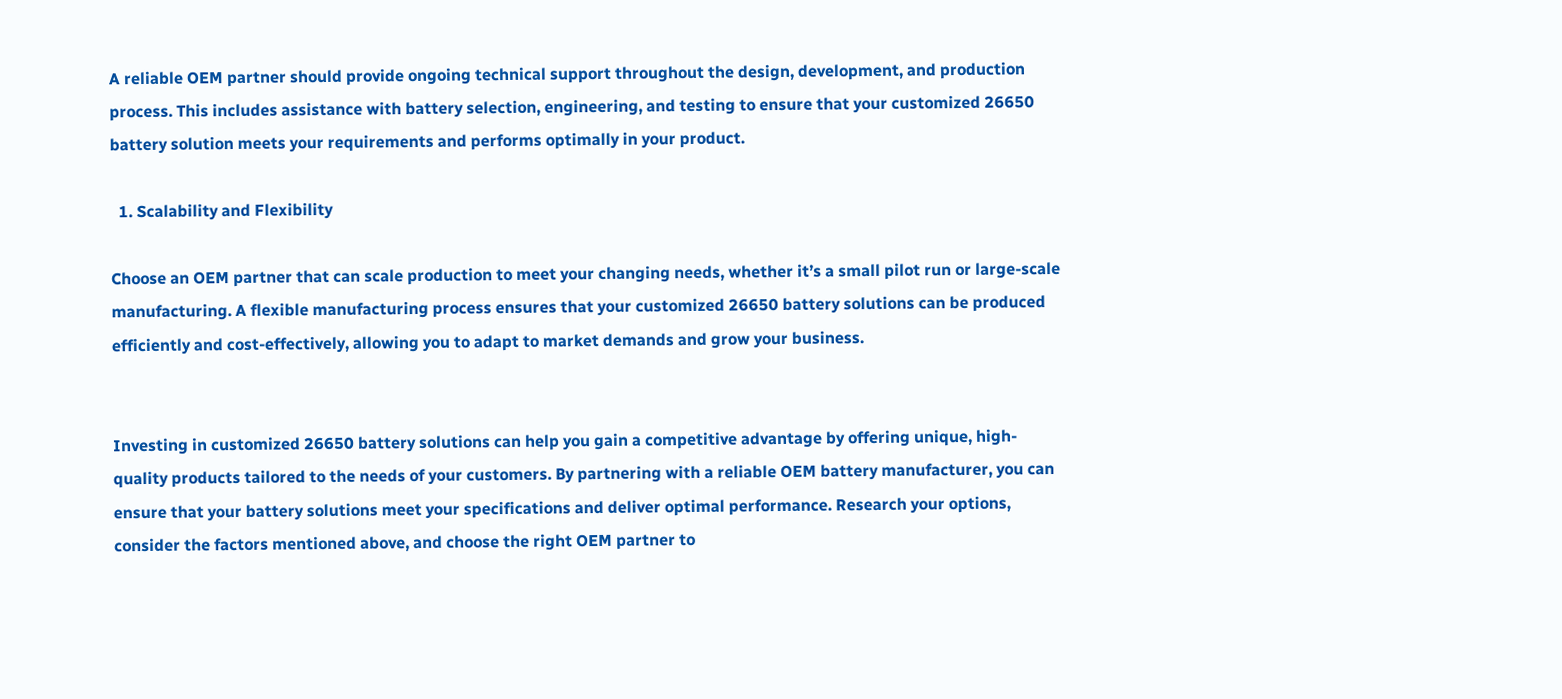A reliable OEM partner should provide ongoing technical support throughout the design, development, and production process. This includes assistance with battery selection, engineering, and testing to ensure that your customized 26650 battery solution meets your requirements and performs optimally in your product.

  1. Scalability and Flexibility

Choose an OEM partner that can scale production to meet your changing needs, whether it’s a small pilot run or large-scale manufacturing. A flexible manufacturing process ensures that your customized 26650 battery solutions can be produced efficiently and cost-effectively, allowing you to adapt to market demands and grow your business.


Investing in customized 26650 battery solutions can help you gain a competitive advantage by offering unique, high-quality products tailored to the needs of your customers. By partnering with a reliable OEM battery manufacturer, you can ensure that your battery solutions meet your specifications and deliver optimal performance. Research your options, consider the factors mentioned above, and choose the right OEM partner to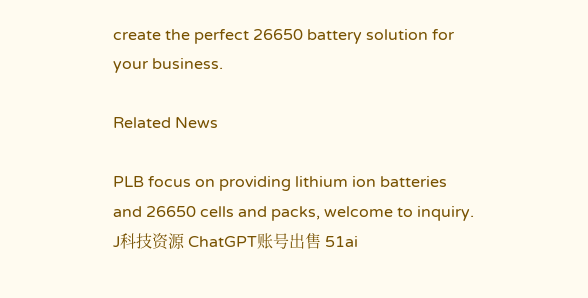create the perfect 26650 battery solution for your business.

Related News

PLB focus on providing lithium ion batteries and 26650 cells and packs, welcome to inquiry.
J科技资源 ChatGPT账号出售 51ai